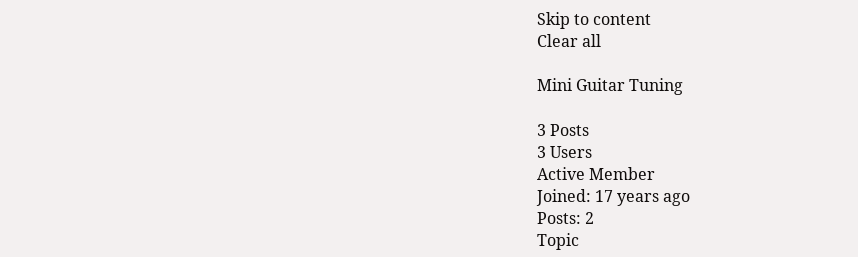Skip to content
Clear all

Mini Guitar Tuning

3 Posts
3 Users
Active Member
Joined: 17 years ago
Posts: 2
Topic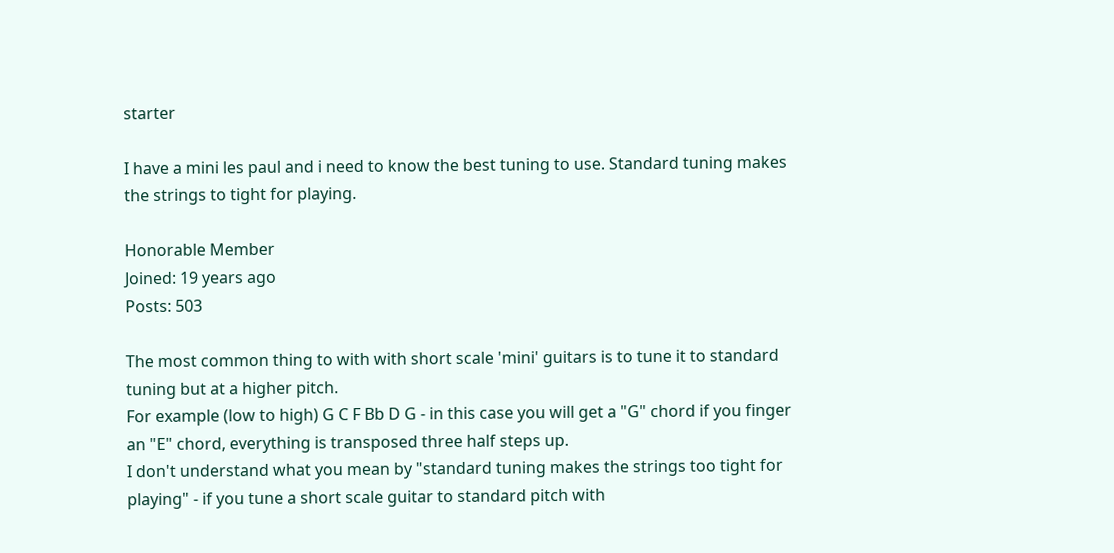starter

I have a mini les paul and i need to know the best tuning to use. Standard tuning makes the strings to tight for playing.

Honorable Member
Joined: 19 years ago
Posts: 503

The most common thing to with with short scale 'mini' guitars is to tune it to standard tuning but at a higher pitch.
For example (low to high) G C F Bb D G - in this case you will get a "G" chord if you finger an "E" chord, everything is transposed three half steps up.
I don't understand what you mean by "standard tuning makes the strings too tight for playing" - if you tune a short scale guitar to standard pitch with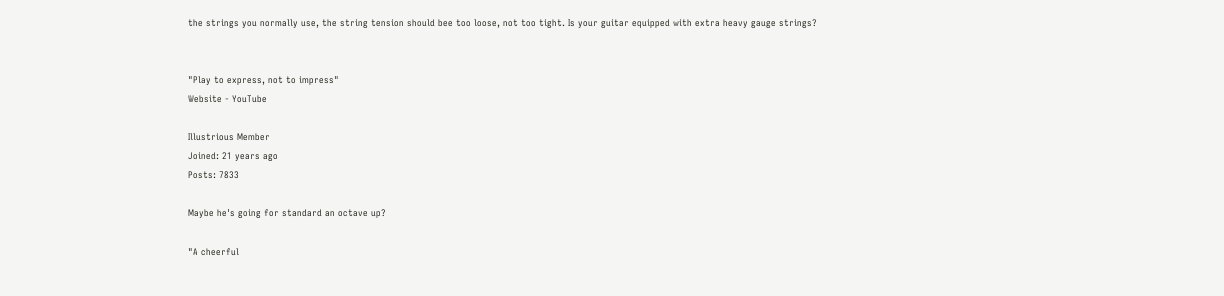the strings you normally use, the string tension should bee too loose, not too tight. Is your guitar equipped with extra heavy gauge strings?


"Play to express, not to impress"
Website - YouTube

Illustrious Member
Joined: 21 years ago
Posts: 7833

Maybe he's going for standard an octave up?

"A cheerful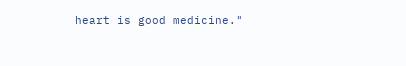heart is good medicine."